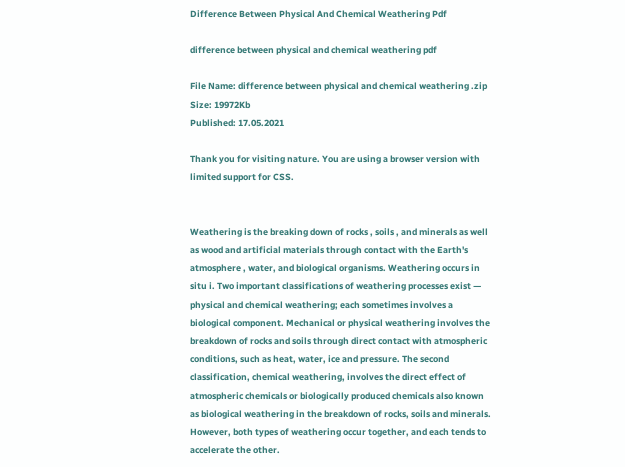Difference Between Physical And Chemical Weathering Pdf

difference between physical and chemical weathering pdf

File Name: difference between physical and chemical weathering .zip
Size: 19972Kb
Published: 17.05.2021

Thank you for visiting nature. You are using a browser version with limited support for CSS.


Weathering is the breaking down of rocks , soils , and minerals as well as wood and artificial materials through contact with the Earth's atmosphere , water, and biological organisms. Weathering occurs in situ i. Two important classifications of weathering processes exist — physical and chemical weathering; each sometimes involves a biological component. Mechanical or physical weathering involves the breakdown of rocks and soils through direct contact with atmospheric conditions, such as heat, water, ice and pressure. The second classification, chemical weathering, involves the direct effect of atmospheric chemicals or biologically produced chemicals also known as biological weathering in the breakdown of rocks, soils and minerals. However, both types of weathering occur together, and each tends to accelerate the other.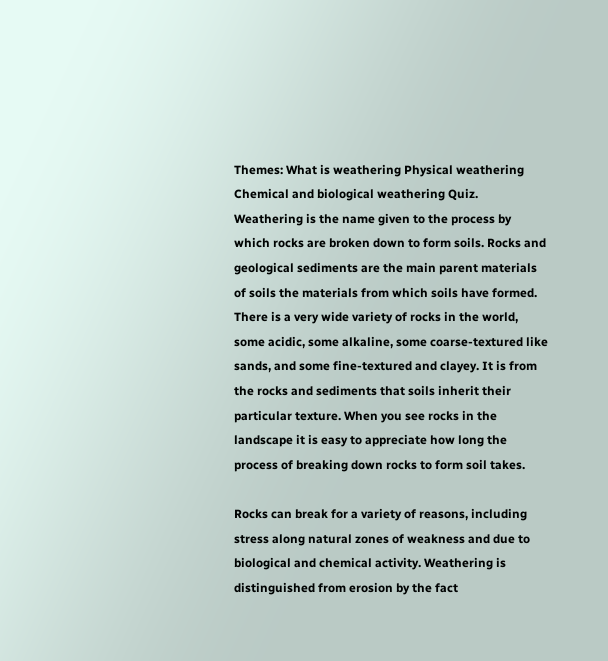Themes: What is weathering Physical weathering Chemical and biological weathering Quiz. Weathering is the name given to the process by which rocks are broken down to form soils. Rocks and geological sediments are the main parent materials of soils the materials from which soils have formed. There is a very wide variety of rocks in the world, some acidic, some alkaline, some coarse-textured like sands, and some fine-textured and clayey. It is from the rocks and sediments that soils inherit their particular texture. When you see rocks in the landscape it is easy to appreciate how long the process of breaking down rocks to form soil takes.

Rocks can break for a variety of reasons, including stress along natural zones of weakness and due to biological and chemical activity. Weathering is distinguished from erosion by the fact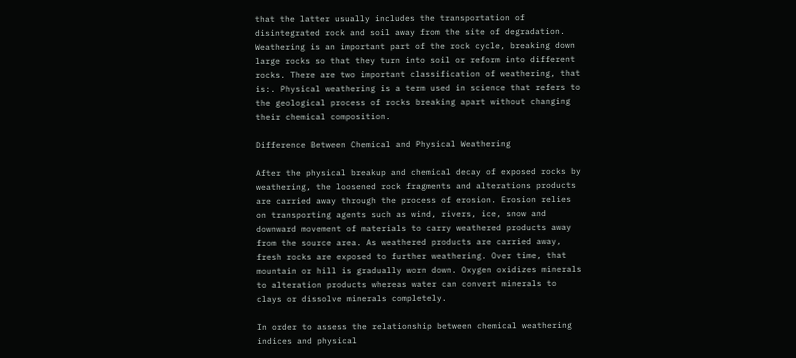that the latter usually includes the transportation of disintegrated rock and soil away from the site of degradation. Weathering is an important part of the rock cycle, breaking down large rocks so that they turn into soil or reform into different rocks. There are two important classification of weathering, that is:. Physical weathering is a term used in science that refers to the geological process of rocks breaking apart without changing their chemical composition.

Difference Between Chemical and Physical Weathering

After the physical breakup and chemical decay of exposed rocks by weathering, the loosened rock fragments and alterations products are carried away through the process of erosion. Erosion relies on transporting agents such as wind, rivers, ice, snow and downward movement of materials to carry weathered products away from the source area. As weathered products are carried away, fresh rocks are exposed to further weathering. Over time, that mountain or hill is gradually worn down. Oxygen oxidizes minerals to alteration products whereas water can convert minerals to clays or dissolve minerals completely.

In order to assess the relationship between chemical weathering indices and physical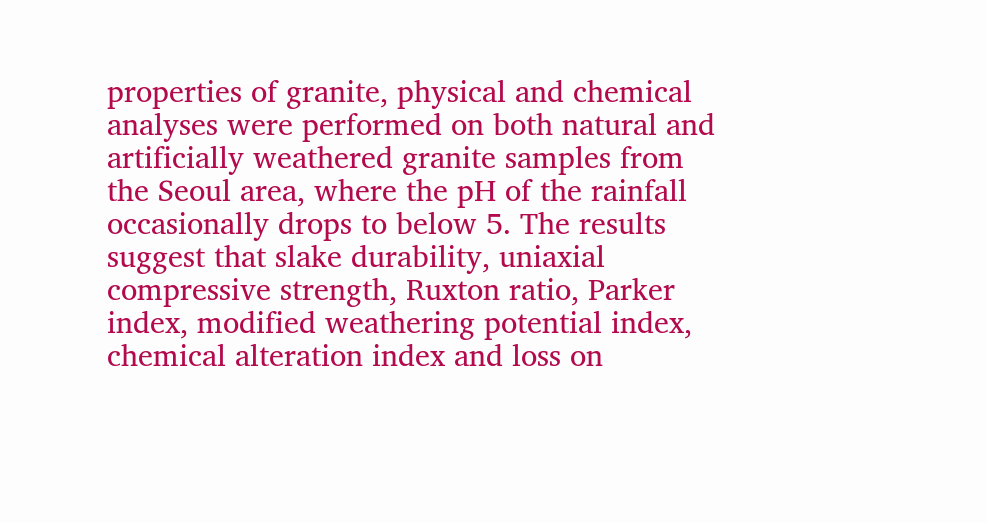properties of granite, physical and chemical analyses were performed on both natural and artificially weathered granite samples from the Seoul area, where the pH of the rainfall occasionally drops to below 5. The results suggest that slake durability, uniaxial compressive strength, Ruxton ratio, Parker index, modified weathering potential index, chemical alteration index and loss on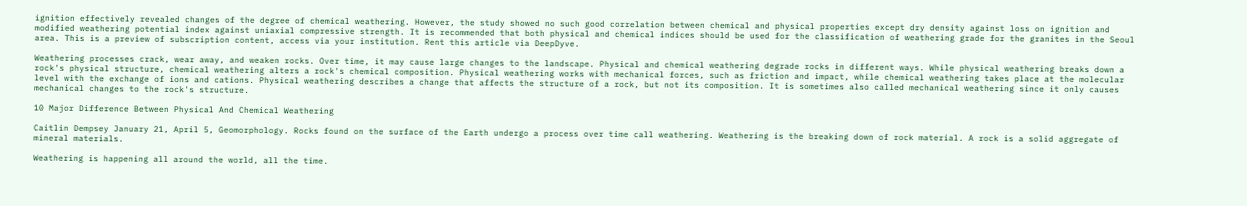ignition effectively revealed changes of the degree of chemical weathering. However, the study showed no such good correlation between chemical and physical properties except dry density against loss on ignition and modified weathering potential index against uniaxial compressive strength. It is recommended that both physical and chemical indices should be used for the classification of weathering grade for the granites in the Seoul area. This is a preview of subscription content, access via your institution. Rent this article via DeepDyve.

Weathering processes crack, wear away, and weaken rocks. Over time, it may cause large changes to the landscape. Physical and chemical weathering degrade rocks in different ways. While physical weathering breaks down a rock's physical structure, chemical weathering alters a rock's chemical composition. Physical weathering works with mechanical forces, such as friction and impact, while chemical weathering takes place at the molecular level with the exchange of ions and cations. Physical weathering describes a change that affects the structure of a rock, but not its composition. It is sometimes also called mechanical weathering since it only causes mechanical changes to the rock's structure.

10 Major Difference Between Physical And Chemical Weathering

Caitlin Dempsey January 21, April 5, Geomorphology. Rocks found on the surface of the Earth undergo a process over time call weathering. Weathering is the breaking down of rock material. A rock is a solid aggregate of mineral materials.

Weathering is happening all around the world, all the time.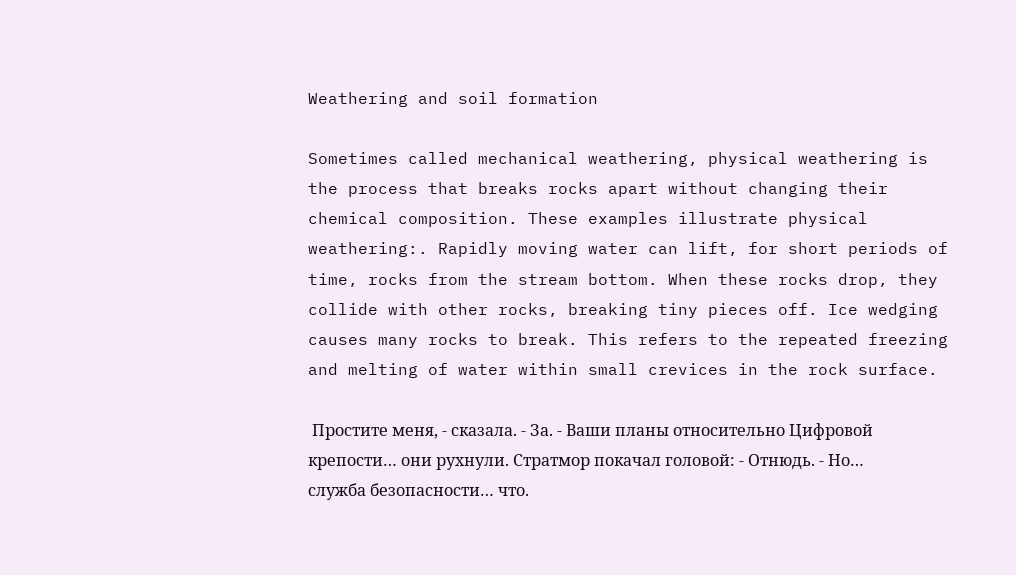Weathering and soil formation

Sometimes called mechanical weathering, physical weathering is the process that breaks rocks apart without changing their chemical composition. These examples illustrate physical weathering:. Rapidly moving water can lift, for short periods of time, rocks from the stream bottom. When these rocks drop, they collide with other rocks, breaking tiny pieces off. Ice wedging causes many rocks to break. This refers to the repeated freezing and melting of water within small crevices in the rock surface.

 Простите меня, - сказала. - За. - Ваши планы относительно Цифровой крепости… они рухнули. Стратмор покачал головой: - Отнюдь. - Но… служба безопасности… что.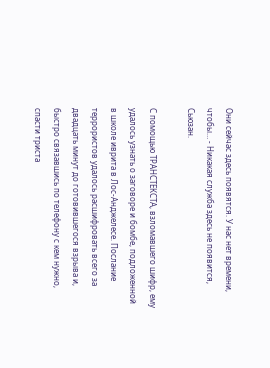Они сейчас здесь появятся. У нас нет времени, чтобы… - Никакая служба здесь не появится, Сьюзан.

С помощью ТРАНСТЕКСТА, взломавшего шифр, ему удалось узнать о заговоре и бомбе, подложенной в школе иврита в Лос-Анджелесе. Послание террористов удалось расшифровать всего за двадцать минут до готовившегося взрыва и, быстро связавшись по телефону с кем нужно, спасти триста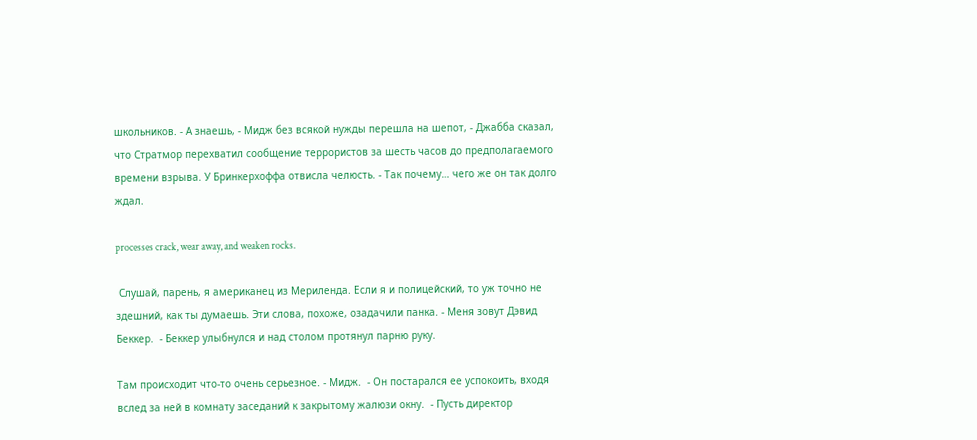школьников. - А знаешь, - Мидж без всякой нужды перешла на шепот, - Джабба сказал, что Стратмор перехватил сообщение террористов за шесть часов до предполагаемого времени взрыва. У Бринкерхоффа отвисла челюсть. - Так почему… чего же он так долго ждал.

processes crack, wear away, and weaken rocks.

 Слушай, парень, я американец из Мериленда. Если я и полицейский, то уж точно не здешний, как ты думаешь. Эти слова, похоже, озадачили панка. - Меня зовут Дэвид Беккер.  - Беккер улыбнулся и над столом протянул парню руку.

Там происходит что-то очень серьезное. - Мидж.  - Он постарался ее успокоить, входя вслед за ней в комнату заседаний к закрытому жалюзи окну.  - Пусть директор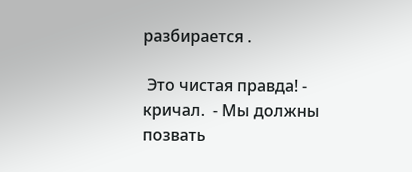разбирается .

 Это чистая правда! - кричал.  - Мы должны позвать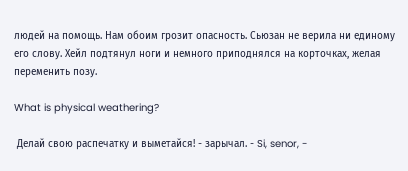людей на помощь. Нам обоим грозит опасность. Сьюзан не верила ни единому его слову. Хейл подтянул ноги и немного приподнялся на корточках, желая переменить позу.

What is physical weathering?

 Делай свою распечатку и выметайся! - зарычал. - Si, senor, -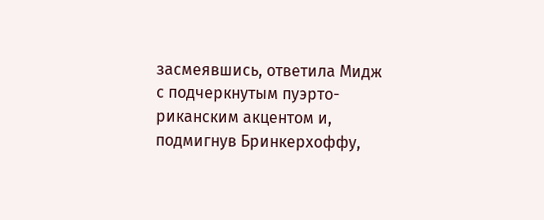засмеявшись, ответила Мидж с подчеркнутым пуэрто-риканским акцентом и, подмигнув Бринкерхоффу,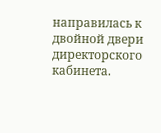направилась к двойной двери директорского кабинета.